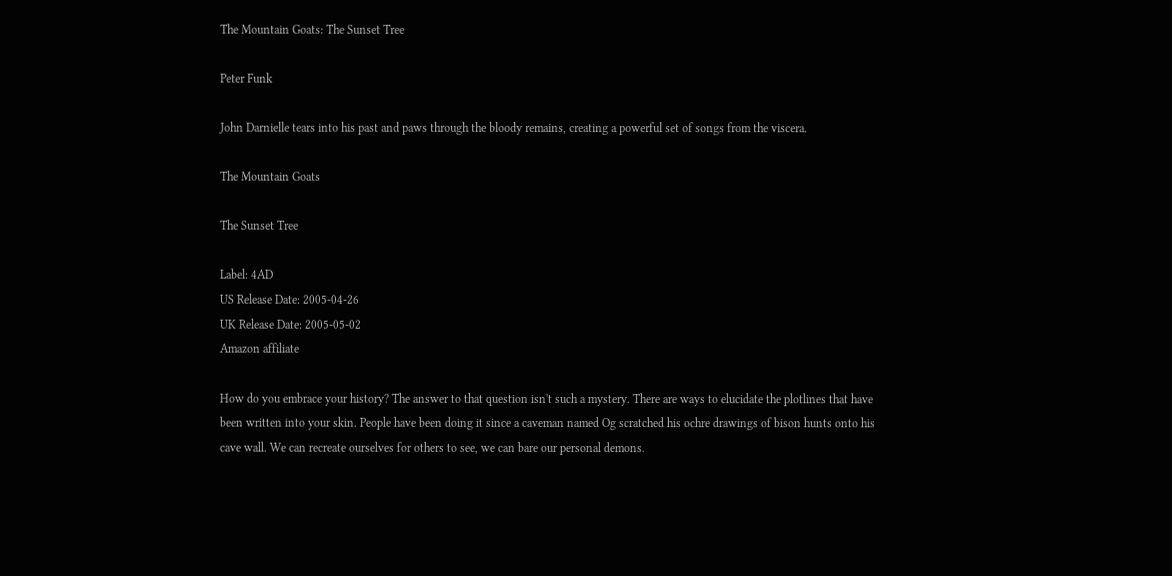The Mountain Goats: The Sunset Tree

Peter Funk

John Darnielle tears into his past and paws through the bloody remains, creating a powerful set of songs from the viscera.

The Mountain Goats

The Sunset Tree

Label: 4AD
US Release Date: 2005-04-26
UK Release Date: 2005-05-02
Amazon affiliate

How do you embrace your history? The answer to that question isn't such a mystery. There are ways to elucidate the plotlines that have been written into your skin. People have been doing it since a caveman named Og scratched his ochre drawings of bison hunts onto his cave wall. We can recreate ourselves for others to see, we can bare our personal demons.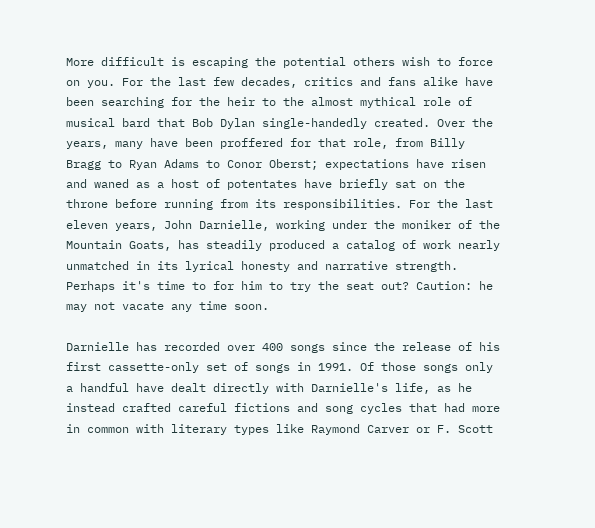More difficult is escaping the potential others wish to force on you. For the last few decades, critics and fans alike have been searching for the heir to the almost mythical role of musical bard that Bob Dylan single-handedly created. Over the years, many have been proffered for that role, from Billy Bragg to Ryan Adams to Conor Oberst; expectations have risen and waned as a host of potentates have briefly sat on the throne before running from its responsibilities. For the last eleven years, John Darnielle, working under the moniker of the Mountain Goats, has steadily produced a catalog of work nearly unmatched in its lyrical honesty and narrative strength. Perhaps it's time to for him to try the seat out? Caution: he may not vacate any time soon.

Darnielle has recorded over 400 songs since the release of his first cassette-only set of songs in 1991. Of those songs only a handful have dealt directly with Darnielle's life, as he instead crafted careful fictions and song cycles that had more in common with literary types like Raymond Carver or F. Scott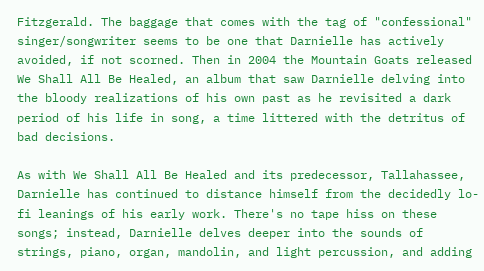Fitzgerald. The baggage that comes with the tag of "confessional" singer/songwriter seems to be one that Darnielle has actively avoided, if not scorned. Then in 2004 the Mountain Goats released We Shall All Be Healed, an album that saw Darnielle delving into the bloody realizations of his own past as he revisited a dark period of his life in song, a time littered with the detritus of bad decisions.

As with We Shall All Be Healed and its predecessor, Tallahassee, Darnielle has continued to distance himself from the decidedly lo-fi leanings of his early work. There's no tape hiss on these songs; instead, Darnielle delves deeper into the sounds of strings, piano, organ, mandolin, and light percussion, and adding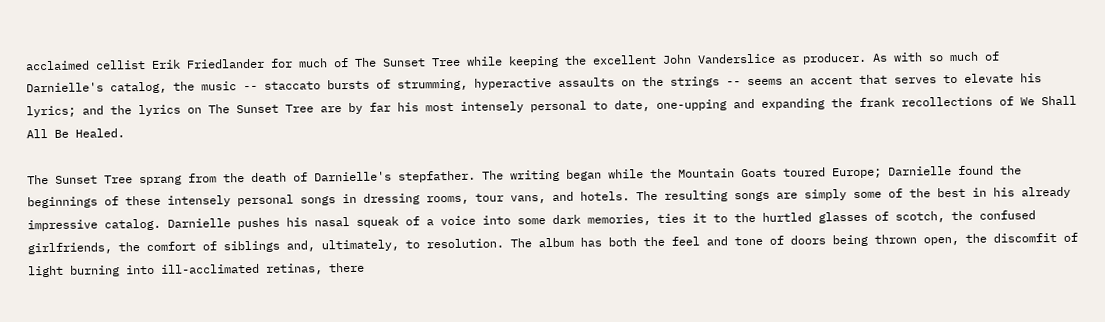acclaimed cellist Erik Friedlander for much of The Sunset Tree while keeping the excellent John Vanderslice as producer. As with so much of Darnielle's catalog, the music -- staccato bursts of strumming, hyperactive assaults on the strings -- seems an accent that serves to elevate his lyrics; and the lyrics on The Sunset Tree are by far his most intensely personal to date, one-upping and expanding the frank recollections of We Shall All Be Healed.

The Sunset Tree sprang from the death of Darnielle's stepfather. The writing began while the Mountain Goats toured Europe; Darnielle found the beginnings of these intensely personal songs in dressing rooms, tour vans, and hotels. The resulting songs are simply some of the best in his already impressive catalog. Darnielle pushes his nasal squeak of a voice into some dark memories, ties it to the hurtled glasses of scotch, the confused girlfriends, the comfort of siblings and, ultimately, to resolution. The album has both the feel and tone of doors being thrown open, the discomfit of light burning into ill-acclimated retinas, there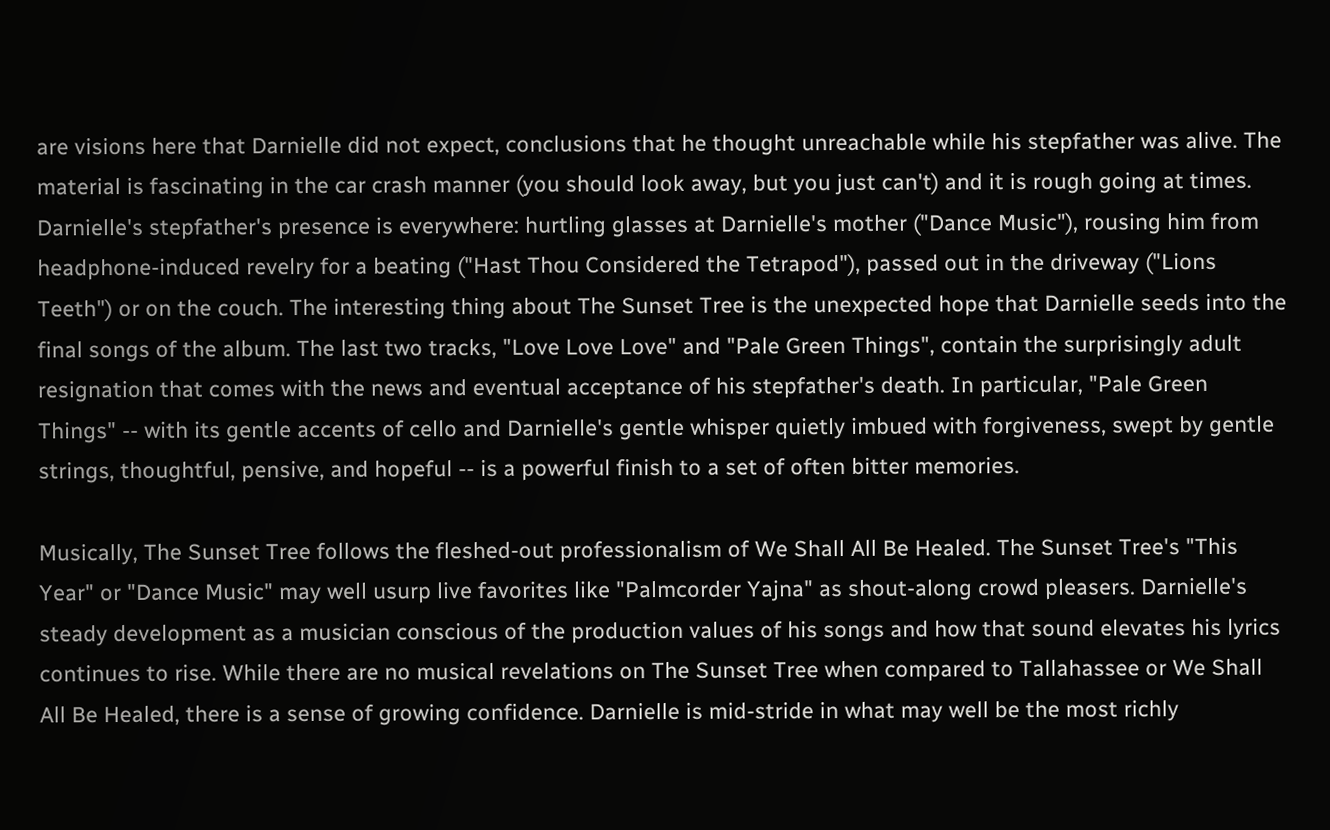are visions here that Darnielle did not expect, conclusions that he thought unreachable while his stepfather was alive. The material is fascinating in the car crash manner (you should look away, but you just can't) and it is rough going at times. Darnielle's stepfather's presence is everywhere: hurtling glasses at Darnielle's mother ("Dance Music"), rousing him from headphone-induced revelry for a beating ("Hast Thou Considered the Tetrapod"), passed out in the driveway ("Lions Teeth") or on the couch. The interesting thing about The Sunset Tree is the unexpected hope that Darnielle seeds into the final songs of the album. The last two tracks, "Love Love Love" and "Pale Green Things", contain the surprisingly adult resignation that comes with the news and eventual acceptance of his stepfather's death. In particular, "Pale Green Things" -- with its gentle accents of cello and Darnielle's gentle whisper quietly imbued with forgiveness, swept by gentle strings, thoughtful, pensive, and hopeful -- is a powerful finish to a set of often bitter memories.

Musically, The Sunset Tree follows the fleshed-out professionalism of We Shall All Be Healed. The Sunset Tree's "This Year" or "Dance Music" may well usurp live favorites like "Palmcorder Yajna" as shout-along crowd pleasers. Darnielle's steady development as a musician conscious of the production values of his songs and how that sound elevates his lyrics continues to rise. While there are no musical revelations on The Sunset Tree when compared to Tallahassee or We Shall All Be Healed, there is a sense of growing confidence. Darnielle is mid-stride in what may well be the most richly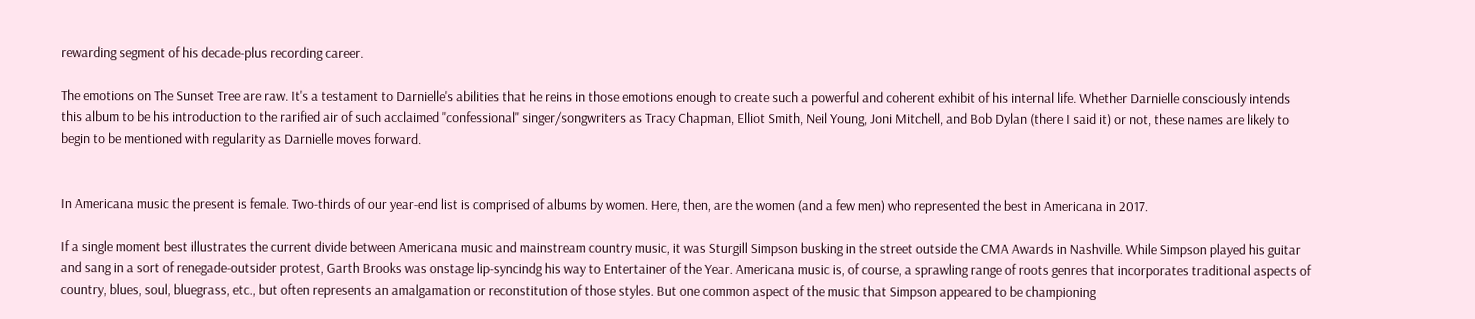rewarding segment of his decade-plus recording career.

The emotions on The Sunset Tree are raw. It's a testament to Darnielle's abilities that he reins in those emotions enough to create such a powerful and coherent exhibit of his internal life. Whether Darnielle consciously intends this album to be his introduction to the rarified air of such acclaimed "confessional" singer/songwriters as Tracy Chapman, Elliot Smith, Neil Young, Joni Mitchell, and Bob Dylan (there I said it) or not, these names are likely to begin to be mentioned with regularity as Darnielle moves forward.


In Americana music the present is female. Two-thirds of our year-end list is comprised of albums by women. Here, then, are the women (and a few men) who represented the best in Americana in 2017.

If a single moment best illustrates the current divide between Americana music and mainstream country music, it was Sturgill Simpson busking in the street outside the CMA Awards in Nashville. While Simpson played his guitar and sang in a sort of renegade-outsider protest, Garth Brooks was onstage lip-syncindg his way to Entertainer of the Year. Americana music is, of course, a sprawling range of roots genres that incorporates traditional aspects of country, blues, soul, bluegrass, etc., but often represents an amalgamation or reconstitution of those styles. But one common aspect of the music that Simpson appeared to be championing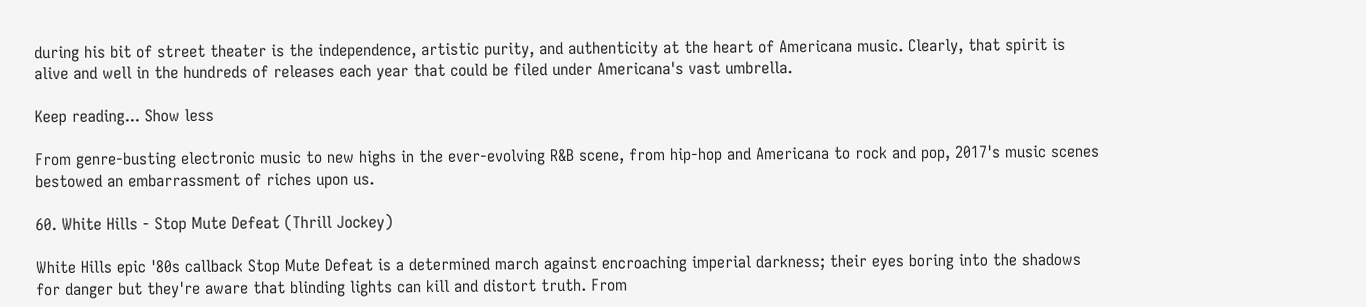during his bit of street theater is the independence, artistic purity, and authenticity at the heart of Americana music. Clearly, that spirit is alive and well in the hundreds of releases each year that could be filed under Americana's vast umbrella.

Keep reading... Show less

From genre-busting electronic music to new highs in the ever-evolving R&B scene, from hip-hop and Americana to rock and pop, 2017's music scenes bestowed an embarrassment of riches upon us.

60. White Hills - Stop Mute Defeat (Thrill Jockey)

White Hills epic '80s callback Stop Mute Defeat is a determined march against encroaching imperial darkness; their eyes boring into the shadows for danger but they're aware that blinding lights can kill and distort truth. From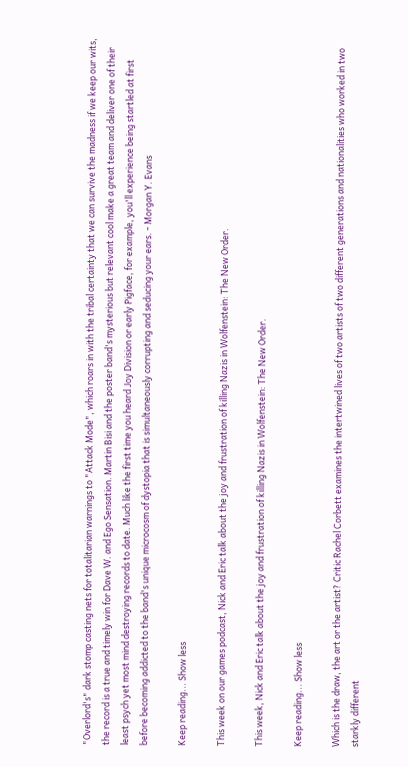"Overlord's" dark stomp casting nets for totalitarian warnings to "Attack Mode", which roars in with the tribal certainty that we can survive the madness if we keep our wits, the record is a true and timely win for Dave W. and Ego Sensation. Martin Bisi and the poster band's mysterious but relevant cool make a great team and deliver one of their least psych yet most mind destroying records to date. Much like the first time you heard Joy Division or early Pigface, for example, you'll experience being startled at first before becoming addicted to the band's unique microcosm of dystopia that is simultaneously corrupting and seducing your ears. - Morgan Y. Evans

Keep reading... Show less

This week on our games podcast, Nick and Eric talk about the joy and frustration of killing Nazis in Wolfenstein: The New Order.

This week, Nick and Eric talk about the joy and frustration of killing Nazis in Wolfenstein: The New Order.

Keep reading... Show less

Which is the draw, the art or the artist? Critic Rachel Corbett examines the intertwined lives of two artists of two different generations and nationalities who worked in two starkly different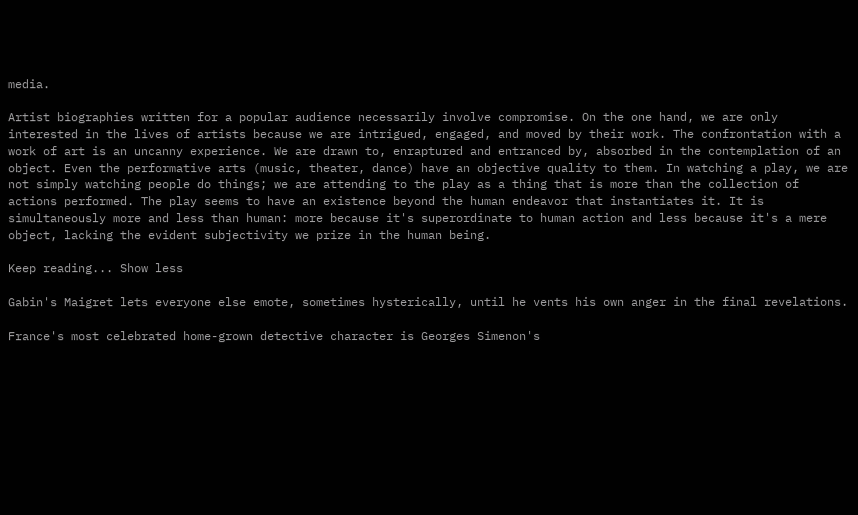media.

Artist biographies written for a popular audience necessarily involve compromise. On the one hand, we are only interested in the lives of artists because we are intrigued, engaged, and moved by their work. The confrontation with a work of art is an uncanny experience. We are drawn to, enraptured and entranced by, absorbed in the contemplation of an object. Even the performative arts (music, theater, dance) have an objective quality to them. In watching a play, we are not simply watching people do things; we are attending to the play as a thing that is more than the collection of actions performed. The play seems to have an existence beyond the human endeavor that instantiates it. It is simultaneously more and less than human: more because it's superordinate to human action and less because it's a mere object, lacking the evident subjectivity we prize in the human being.

Keep reading... Show less

Gabin's Maigret lets everyone else emote, sometimes hysterically, until he vents his own anger in the final revelations.

France's most celebrated home-grown detective character is Georges Simenon's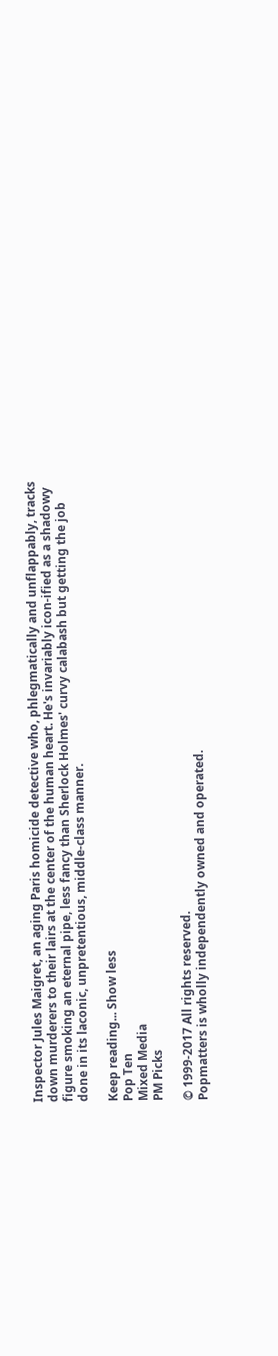Inspector Jules Maigret, an aging Paris homicide detective who, phlegmatically and unflappably, tracks down murderers to their lairs at the center of the human heart. He's invariably icon-ified as a shadowy figure smoking an eternal pipe, less fancy than Sherlock Holmes' curvy calabash but getting the job done in its laconic, unpretentious, middle-class manner.

Keep reading... Show less
Pop Ten
Mixed Media
PM Picks

© 1999-2017 All rights reserved.
Popmatters is wholly independently owned and operated.